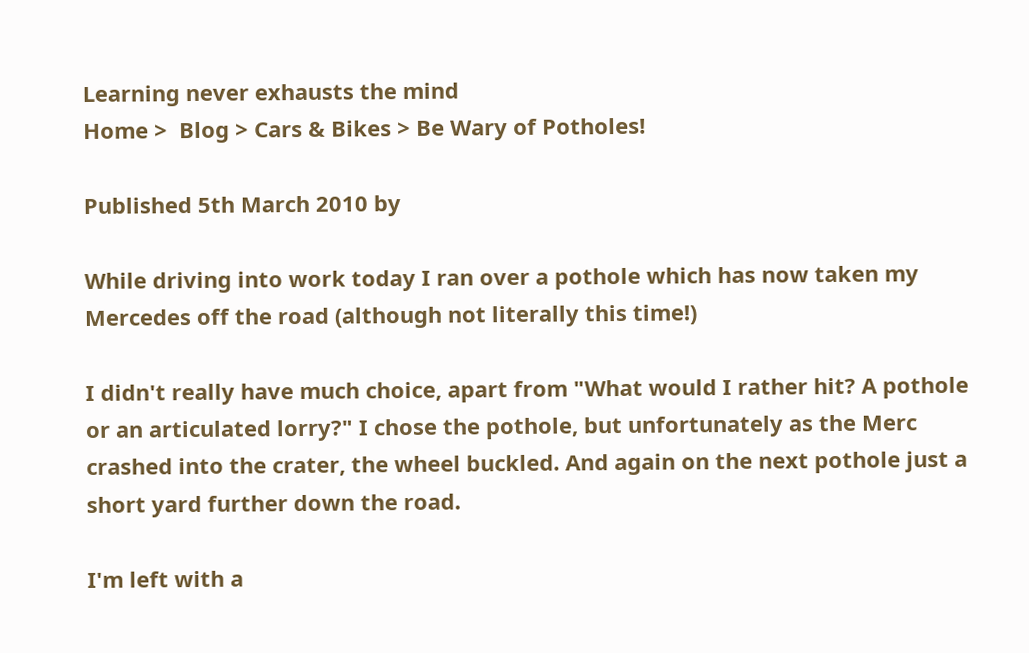Learning never exhausts the mind
Home >  Blog > Cars & Bikes > Be Wary of Potholes!

Published 5th March 2010 by

While driving into work today I ran over a pothole which has now taken my Mercedes off the road (although not literally this time!)

I didn't really have much choice, apart from "What would I rather hit? A pothole or an articulated lorry?" I chose the pothole, but unfortunately as the Merc crashed into the crater, the wheel buckled. And again on the next pothole just a short yard further down the road.

I'm left with a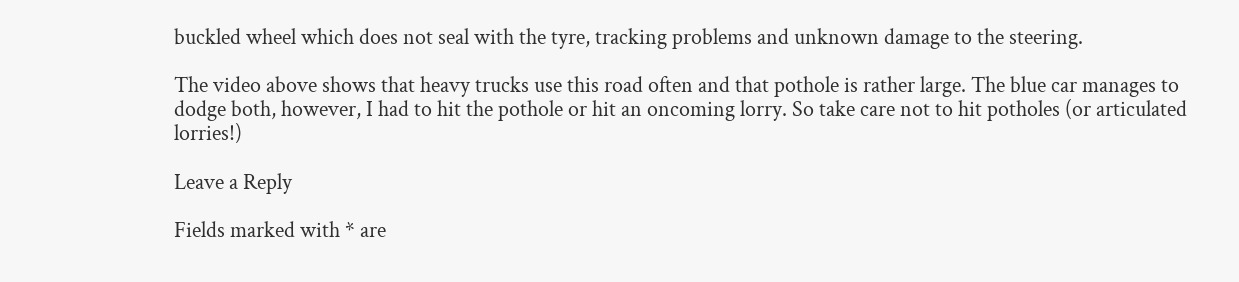buckled wheel which does not seal with the tyre, tracking problems and unknown damage to the steering.

The video above shows that heavy trucks use this road often and that pothole is rather large. The blue car manages to dodge both, however, I had to hit the pothole or hit an oncoming lorry. So take care not to hit potholes (or articulated lorries!)

Leave a Reply

Fields marked with * are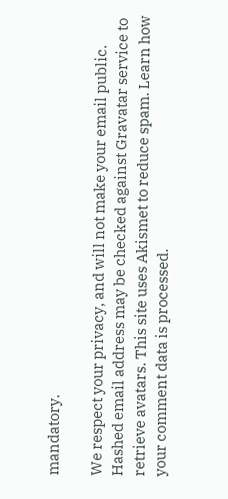mandatory.

We respect your privacy, and will not make your email public. Hashed email address may be checked against Gravatar service to retrieve avatars. This site uses Akismet to reduce spam. Learn how your comment data is processed.